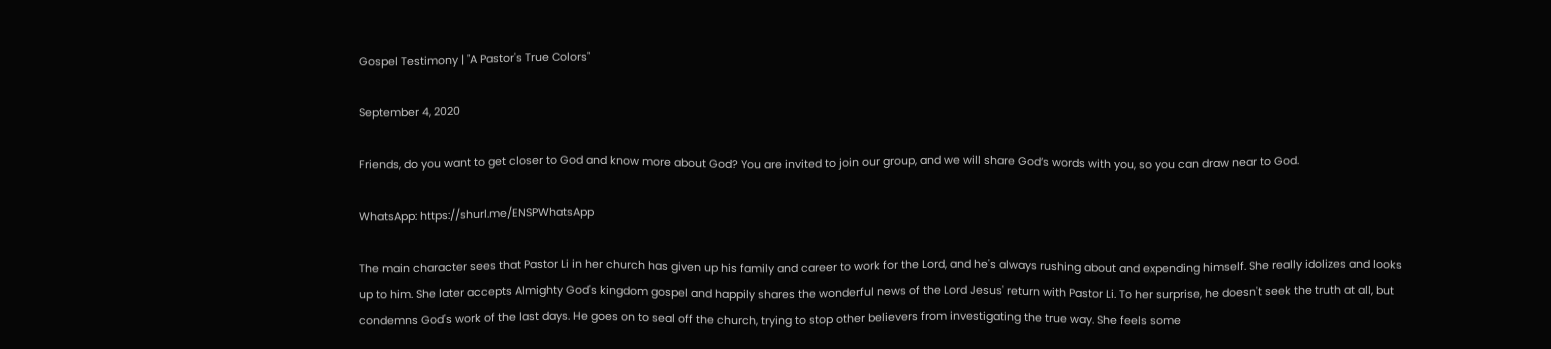Gospel Testimony | "A Pastor's True Colors"

September 4, 2020

Friends, do you want to get closer to God and know more about God? You are invited to join our group, and we will share God’s words with you, so you can draw near to God.

WhatsApp: https://shurl.me/ENSPWhatsApp

The main character sees that Pastor Li in her church has given up his family and career to work for the Lord, and he's always rushing about and expending himself. She really idolizes and looks up to him. She later accepts Almighty God's kingdom gospel and happily shares the wonderful news of the Lord Jesus' return with Pastor Li. To her surprise, he doesn't seek the truth at all, but condemns God's work of the last days. He goes on to seal off the church, trying to stop other believers from investigating the true way. She feels some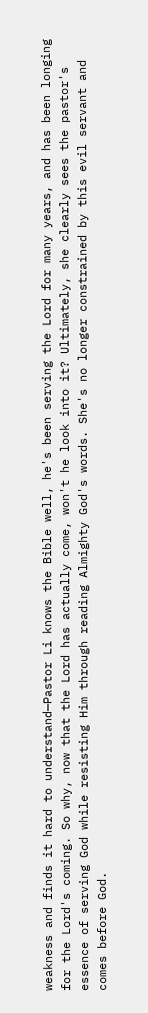weakness and finds it hard to understand—Pastor Li knows the Bible well, he's been serving the Lord for many years, and has been longing for the Lord's coming. So why, now that the Lord has actually come, won't he look into it? Ultimately, she clearly sees the pastor's essence of serving God while resisting Him through reading Almighty God's words. She's no longer constrained by this evil servant and comes before God.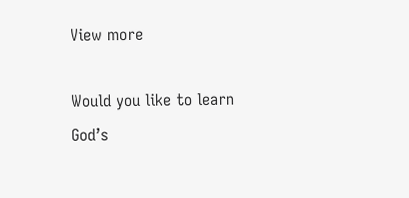View more

Would you like to learn God’s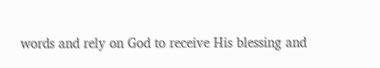words and rely on God to receive His blessing and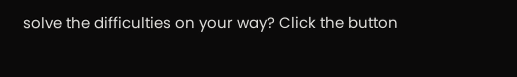solve the difficulties on your way? Click the button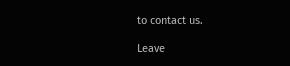to contact us.

Leave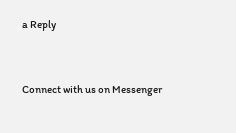a Reply



Connect with us on Messenger